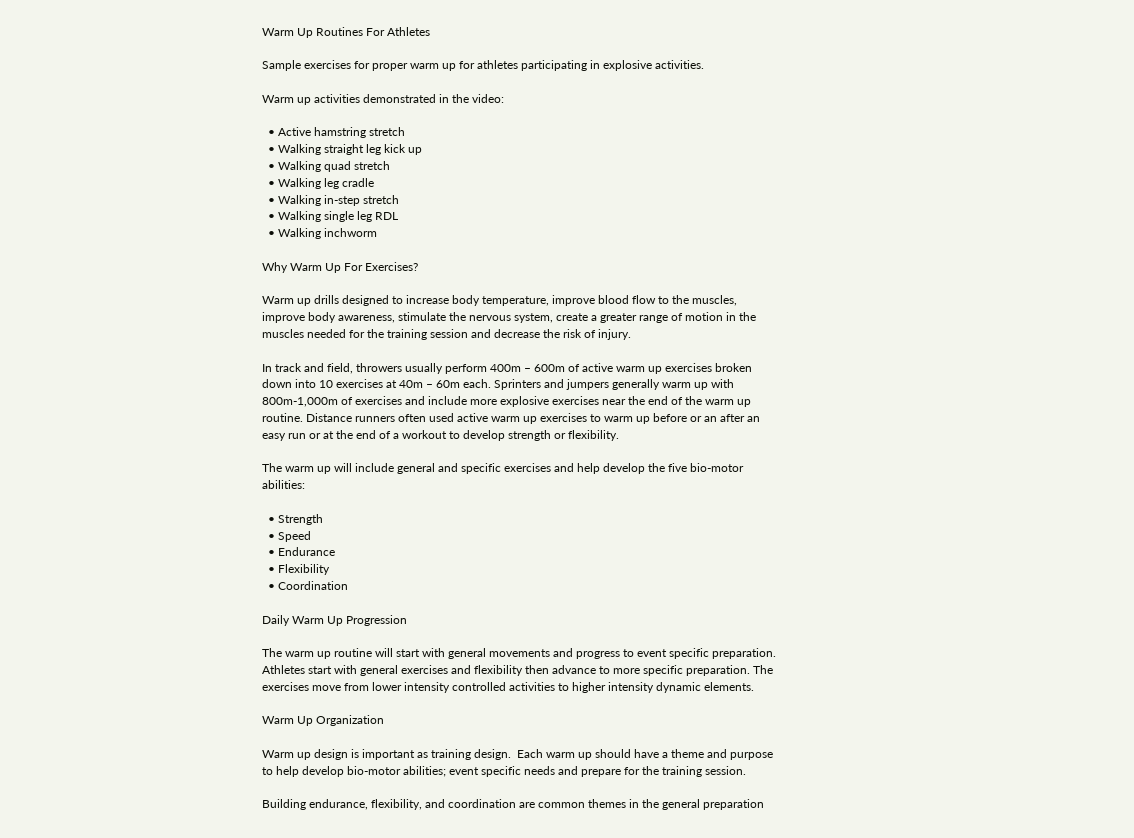Warm Up Routines For Athletes

Sample exercises for proper warm up for athletes participating in explosive activities.

Warm up activities demonstrated in the video:

  • Active hamstring stretch
  • Walking straight leg kick up
  • Walking quad stretch
  • Walking leg cradle
  • Walking in-step stretch
  • Walking single leg RDL
  • Walking inchworm

Why Warm Up For Exercises?

Warm up drills designed to increase body temperature, improve blood flow to the muscles, improve body awareness, stimulate the nervous system, create a greater range of motion in the muscles needed for the training session and decrease the risk of injury.

In track and field, throwers usually perform 400m – 600m of active warm up exercises broken down into 10 exercises at 40m – 60m each. Sprinters and jumpers generally warm up with 800m-1,000m of exercises and include more explosive exercises near the end of the warm up routine. Distance runners often used active warm up exercises to warm up before or an after an easy run or at the end of a workout to develop strength or flexibility.

The warm up will include general and specific exercises and help develop the five bio-motor abilities:

  • Strength
  • Speed
  • Endurance
  • Flexibility
  • Coordination

Daily Warm Up Progression

The warm up routine will start with general movements and progress to event specific preparation.  Athletes start with general exercises and flexibility then advance to more specific preparation. The exercises move from lower intensity controlled activities to higher intensity dynamic elements.

Warm Up Organization

Warm up design is important as training design.  Each warm up should have a theme and purpose to help develop bio-motor abilities; event specific needs and prepare for the training session.

Building endurance, flexibility, and coordination are common themes in the general preparation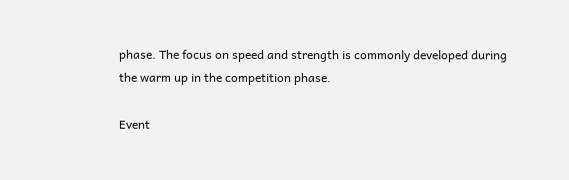phase. The focus on speed and strength is commonly developed during the warm up in the competition phase.

Event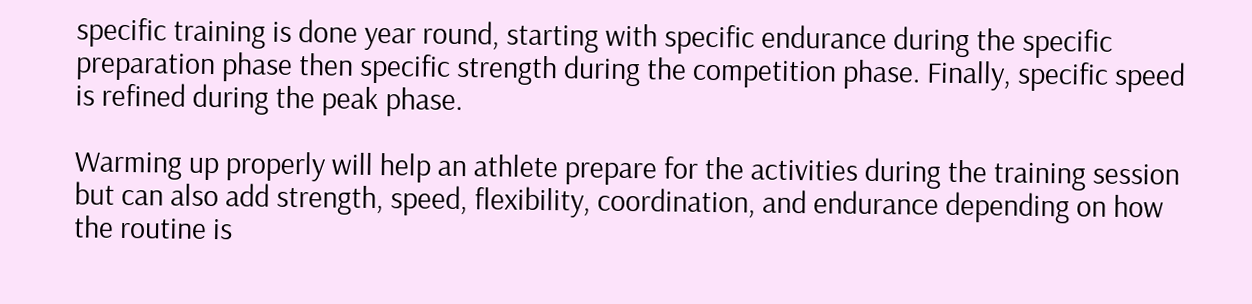specific training is done year round, starting with specific endurance during the specific preparation phase then specific strength during the competition phase. Finally, specific speed is refined during the peak phase.

Warming up properly will help an athlete prepare for the activities during the training session but can also add strength, speed, flexibility, coordination, and endurance depending on how the routine is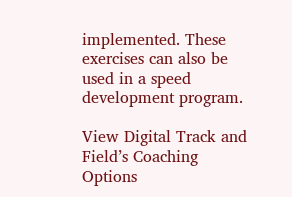implemented. These exercises can also be used in a speed development program.

View Digital Track and Field’s Coaching Options